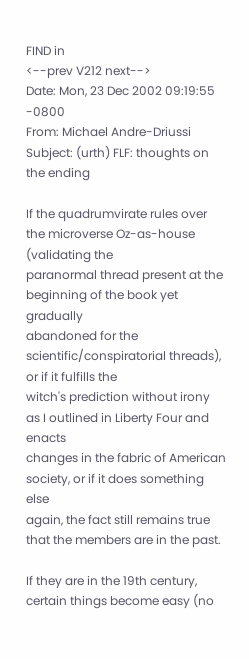FIND in
<--prev V212 next-->
Date: Mon, 23 Dec 2002 09:19:55 -0800
From: Michael Andre-Driussi
Subject: (urth) FLF: thoughts on the ending

If the quadrumvirate rules over the microverse Oz-as-house (validating the
paranormal thread present at the beginning of the book yet gradually
abandoned for the scientific/conspiratorial threads), or if it fulfills the
witch's prediction without irony as I outlined in Liberty Four and enacts
changes in the fabric of American society, or if it does something else
again, the fact still remains true that the members are in the past.

If they are in the 19th century, certain things become easy (no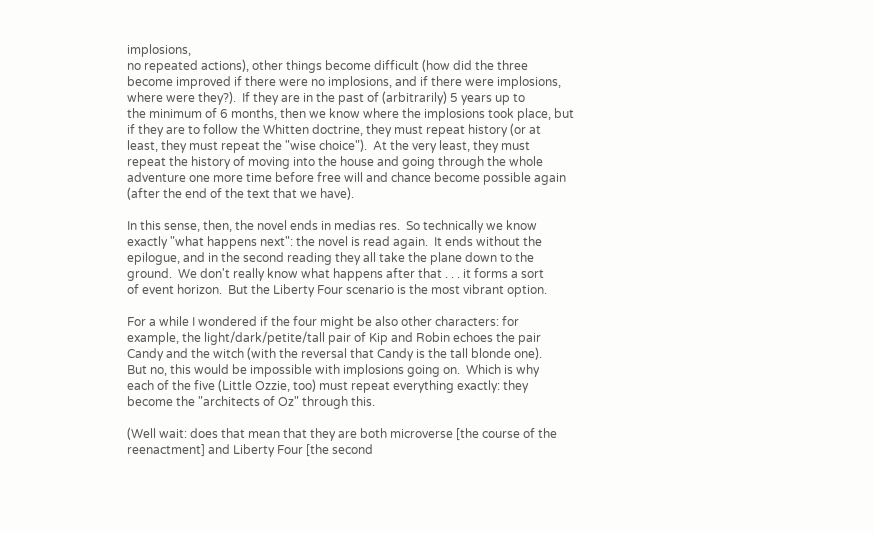implosions,
no repeated actions), other things become difficult (how did the three
become improved if there were no implosions, and if there were implosions,
where were they?).  If they are in the past of (arbitrarily) 5 years up to
the minimum of 6 months, then we know where the implosions took place, but
if they are to follow the Whitten doctrine, they must repeat history (or at
least, they must repeat the "wise choice").  At the very least, they must
repeat the history of moving into the house and going through the whole
adventure one more time before free will and chance become possible again
(after the end of the text that we have).

In this sense, then, the novel ends in medias res.  So technically we know
exactly "what happens next": the novel is read again.  It ends without the
epilogue, and in the second reading they all take the plane down to the
ground.  We don't really know what happens after that . . . it forms a sort
of event horizon.  But the Liberty Four scenario is the most vibrant option.

For a while I wondered if the four might be also other characters: for
example, the light/dark/petite/tall pair of Kip and Robin echoes the pair
Candy and the witch (with the reversal that Candy is the tall blonde one).
But no, this would be impossible with implosions going on.  Which is why
each of the five (Little Ozzie, too) must repeat everything exactly: they
become the "architects of Oz" through this.

(Well wait: does that mean that they are both microverse [the course of the
reenactment] and Liberty Four [the second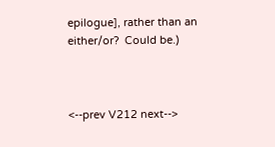epilogue], rather than an
either/or?  Could be.)



<--prev V212 next-->